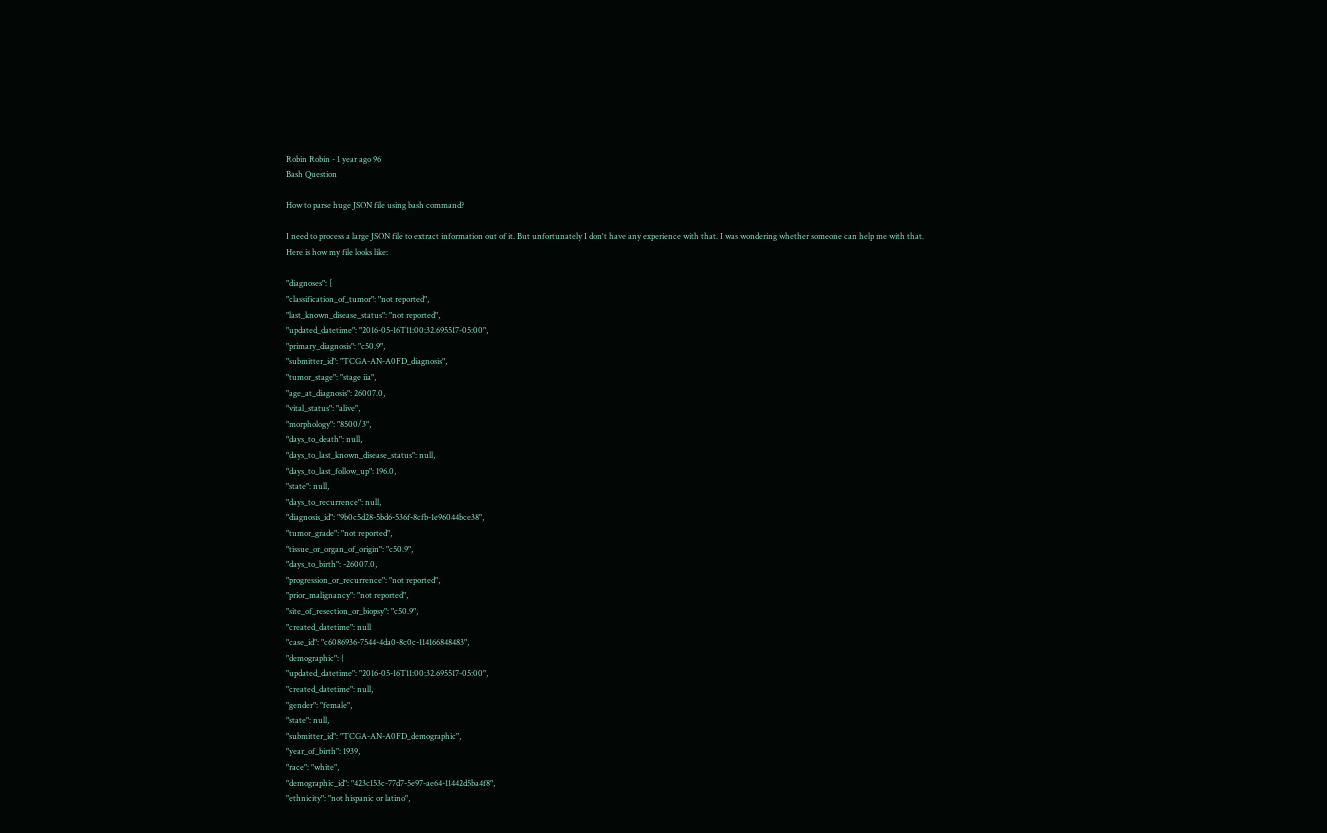Robin Robin - 1 year ago 96
Bash Question

How to parse huge JSON file using bash command?

I need to process a large JSON file to extract information out of it. But unfortunately I don't have any experience with that. I was wondering whether someone can help me with that.
Here is how my file looks like:

"diagnoses": [
"classification_of_tumor": "not reported",
"last_known_disease_status": "not reported",
"updated_datetime": "2016-05-16T11:00:32.695517-05:00",
"primary_diagnosis": "c50.9",
"submitter_id": "TCGA-AN-A0FD_diagnosis",
"tumor_stage": "stage iia",
"age_at_diagnosis": 26007.0,
"vital_status": "alive",
"morphology": "8500/3",
"days_to_death": null,
"days_to_last_known_disease_status": null,
"days_to_last_follow_up": 196.0,
"state": null,
"days_to_recurrence": null,
"diagnosis_id": "9b0c5d28-5bd6-536f-8cfb-1e96044bce38",
"tumor_grade": "not reported",
"tissue_or_organ_of_origin": "c50.9",
"days_to_birth": -26007.0,
"progression_or_recurrence": "not reported",
"prior_malignancy": "not reported",
"site_of_resection_or_biopsy": "c50.9",
"created_datetime": null
"case_id": "c6086936-7544-4da0-8c0c-114166848483",
"demographic": {
"updated_datetime": "2016-05-16T11:00:32.695517-05:00",
"created_datetime": null,
"gender": "female",
"state": null,
"submitter_id": "TCGA-AN-A0FD_demographic",
"year_of_birth": 1939,
"race": "white",
"demographic_id": "423c153c-77d7-5e97-ae64-11442d5ba4f8",
"ethnicity": "not hispanic or latino",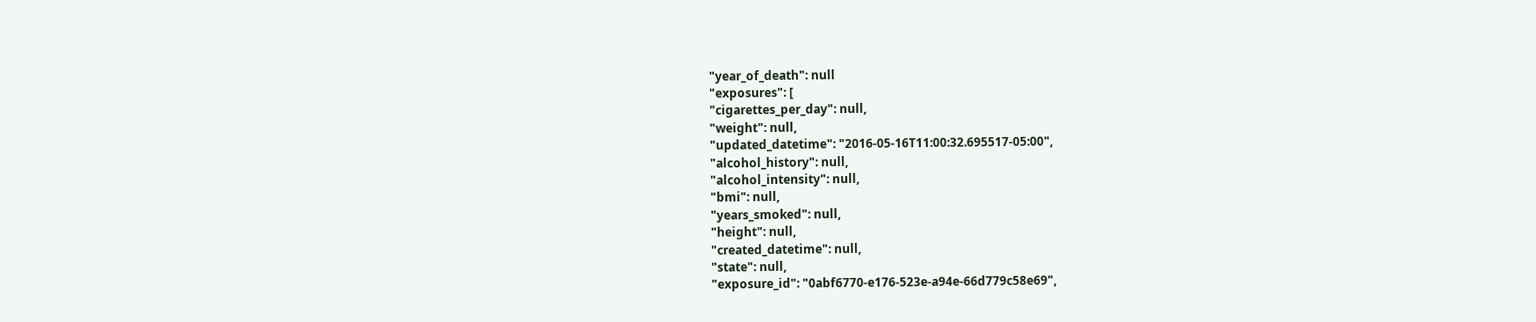"year_of_death": null
"exposures": [
"cigarettes_per_day": null,
"weight": null,
"updated_datetime": "2016-05-16T11:00:32.695517-05:00",
"alcohol_history": null,
"alcohol_intensity": null,
"bmi": null,
"years_smoked": null,
"height": null,
"created_datetime": null,
"state": null,
"exposure_id": "0abf6770-e176-523e-a94e-66d779c58e69",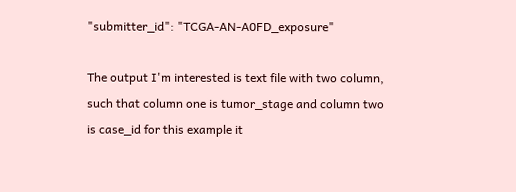"submitter_id": "TCGA-AN-A0FD_exposure"

The output I'm interested is text file with two column, such that column one is tumor_stage and column two is case_id for this example it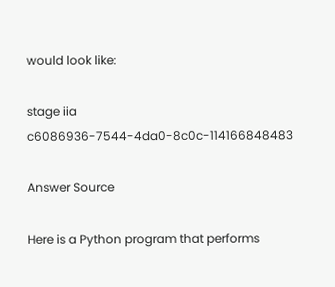would look like:

stage iia c6086936-7544-4da0-8c0c-114166848483

Answer Source

Here is a Python program that performs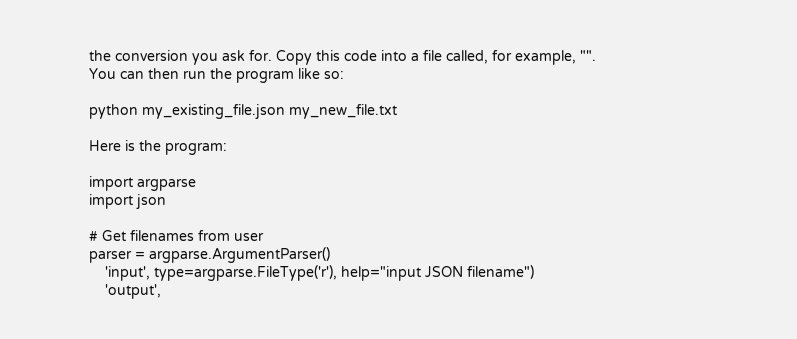the conversion you ask for. Copy this code into a file called, for example, "". You can then run the program like so:

python my_existing_file.json my_new_file.txt

Here is the program:

import argparse
import json

# Get filenames from user
parser = argparse.ArgumentParser()
    'input', type=argparse.FileType('r'), help="input JSON filename")
    'output',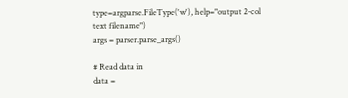type=argparse.FileType('w'), help="output 2-col text filename")
args = parser.parse_args()

# Read data in
data =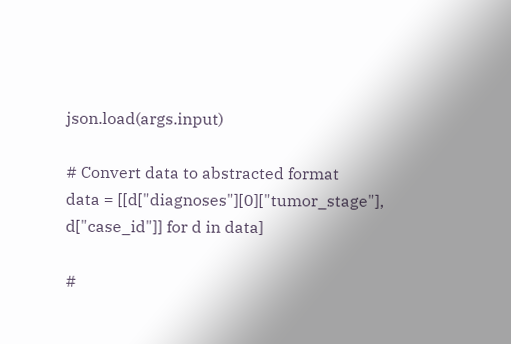json.load(args.input)

# Convert data to abstracted format
data = [[d["diagnoses"][0]["tumor_stage"], d["case_id"]] for d in data]

#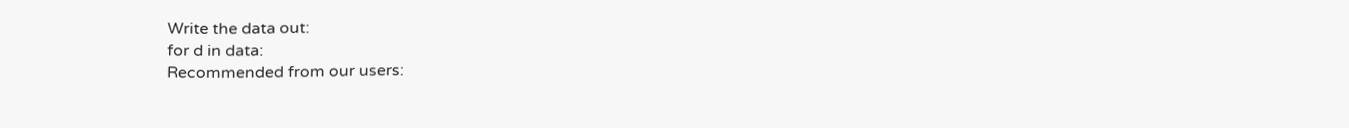Write the data out:
for d in data:
Recommended from our users: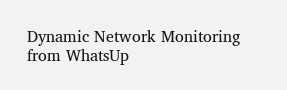Dynamic Network Monitoring from WhatsUp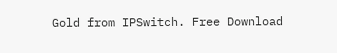Gold from IPSwitch. Free Download